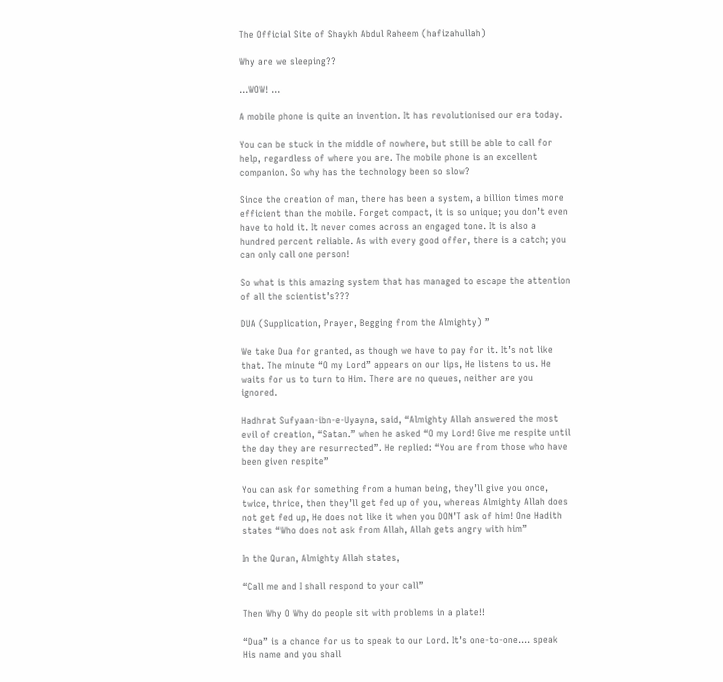The Official Site of Shaykh Abdul Raheem (hafizahullah)

Why are we sleeping??

…WOW! …

A mobile phone is quite an invention. It has revolutionised our era today.

You can be stuck in the middle of nowhere, but still be able to call for help, regardless of where you are. The mobile phone is an excellent companion. So why has the technology been so slow?

Since the creation of man, there has been a system, a billion times more efficient than the mobile. Forget compact, it is so unique; you don’t even have to hold it. It never comes across an engaged tone. It is also a hundred percent reliable. As with every good offer, there is a catch; you can only call one person!

So what is this amazing system that has managed to escape the attention of all the scientist’s???

DUA (Supplication, Prayer, Begging from the Almighty) ”

We take Dua for granted, as though we have to pay for it. It’s not like that. The minute “O my Lord” appears on our lips, He listens to us. He waits for us to turn to Him. There are no queues, neither are you ignored.

Hadhrat Sufyaan-ibn-e-Uyayna, said, “Almighty Allah answered the most evil of creation, “Satan.” when he asked “O my Lord! Give me respite until the day they are resurrected”. He replied: “You are from those who have been given respite”

You can ask for something from a human being, they’ll give you once, twice, thrice, then they’ll get fed up of you, whereas Almighty Allah does not get fed up, He does not like it when you DON’T ask of him! One Hadith states “Who does not ask from Allah, Allah gets angry with him”

In the Quran, Almighty Allah states,

“Call me and I shall respond to your call”

Then Why O Why do people sit with problems in a plate!!

“Dua” is a chance for us to speak to our Lord. It’s one-to-one…. speak His name and you shall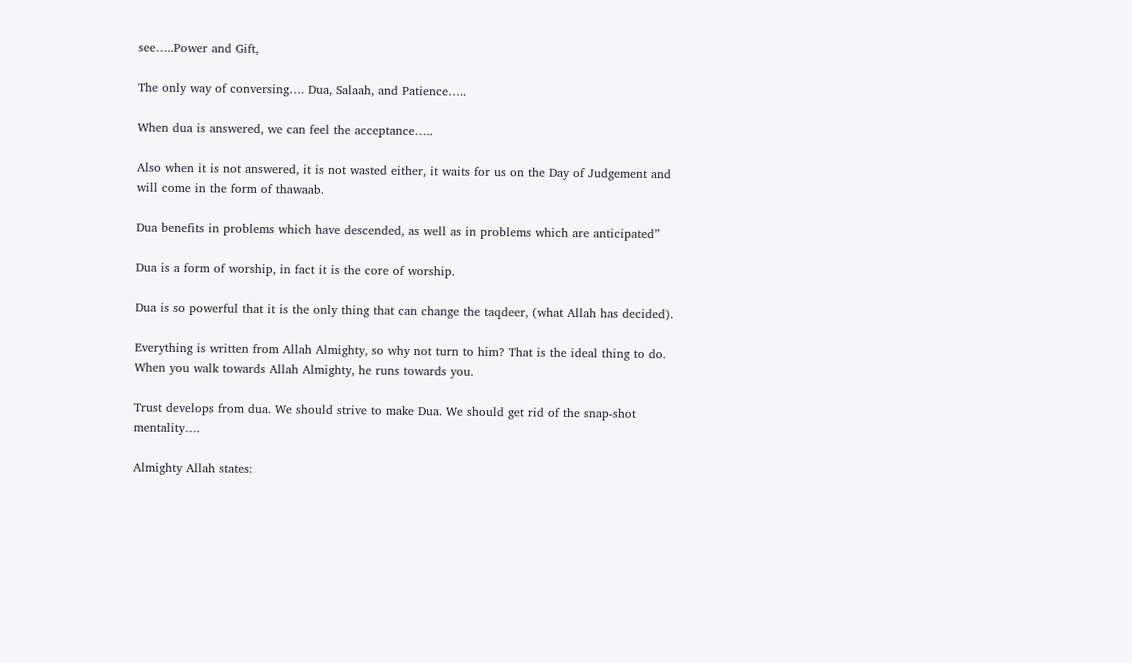see…..Power and Gift,

The only way of conversing…. Dua, Salaah, and Patience…..

When dua is answered, we can feel the acceptance…..

Also when it is not answered, it is not wasted either, it waits for us on the Day of Judgement and will come in the form of thawaab.

Dua benefits in problems which have descended, as well as in problems which are anticipated”

Dua is a form of worship, in fact it is the core of worship.

Dua is so powerful that it is the only thing that can change the taqdeer, (what Allah has decided).

Everything is written from Allah Almighty, so why not turn to him? That is the ideal thing to do. When you walk towards Allah Almighty, he runs towards you.

Trust develops from dua. We should strive to make Dua. We should get rid of the snap-shot mentality….

Almighty Allah states: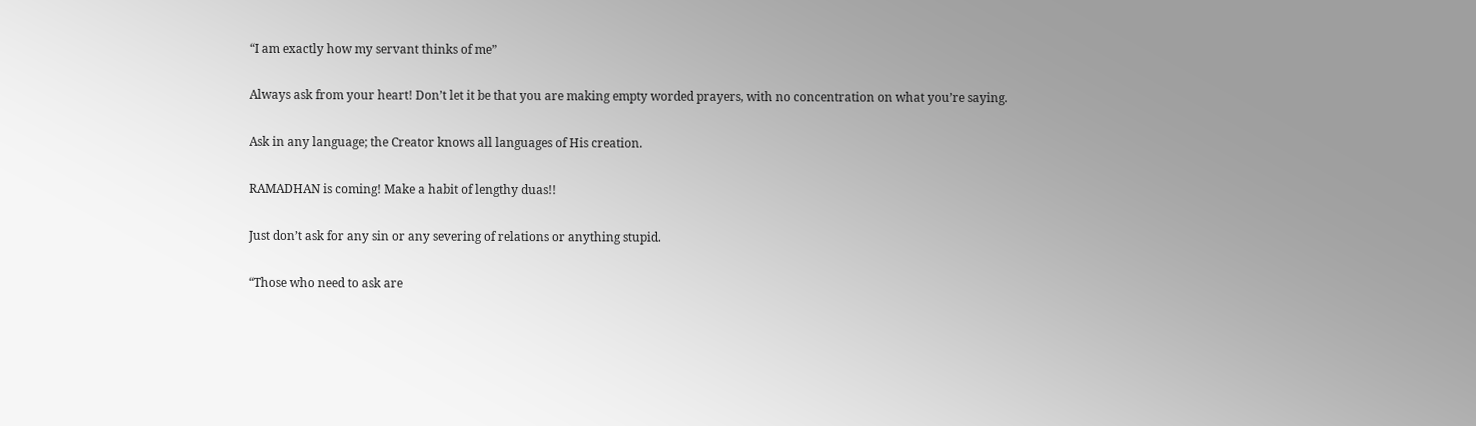“I am exactly how my servant thinks of me”

Always ask from your heart! Don’t let it be that you are making empty worded prayers, with no concentration on what you’re saying.

Ask in any language; the Creator knows all languages of His creation.

RAMADHAN is coming! Make a habit of lengthy duas!!

Just don’t ask for any sin or any severing of relations or anything stupid.

“Those who need to ask are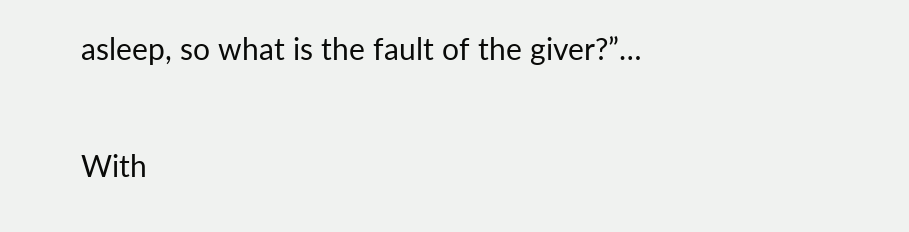asleep, so what is the fault of the giver?”…


With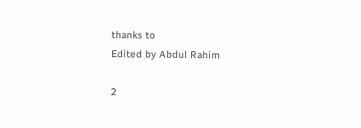thanks to
Edited by Abdul Rahim

2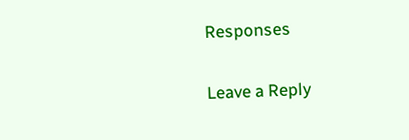Responses

Leave a Reply